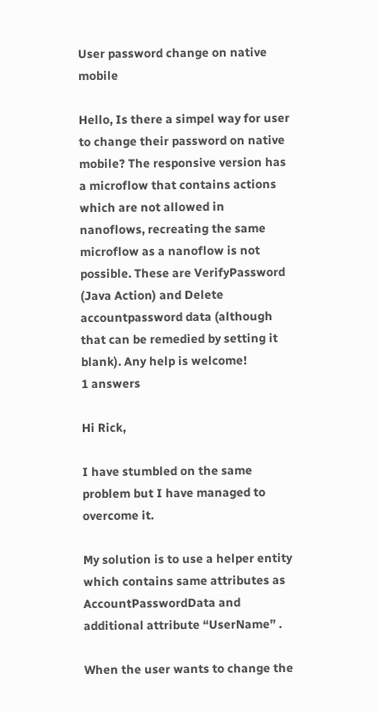User password change on native mobile

Hello, Is there a simpel way for user to change their password on native mobile? The responsive version has a microflow that contains actions which are not allowed in nanoflows, recreating the same microflow as a nanoflow is not possible. These are VerifyPassword (Java Action) and Delete accountpassword data (although that can be remedied by setting it blank). Any help is welcome!
1 answers

Hi Rick,

I have stumbled on the same problem but I have managed to overcome it.

My solution is to use a helper entity which contains same attributes as AccountPasswordData and additional attribute “UserName” .

When the user wants to change the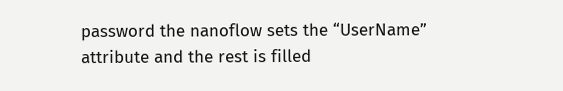password the nanoflow sets the “UserName” attribute and the rest is filled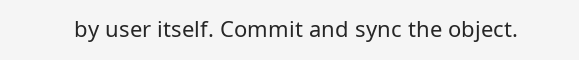by user itself. Commit and sync the object.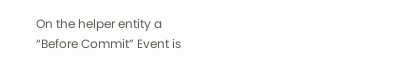On the helper entity a “Before Commit” Event is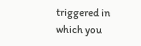triggered in which you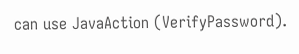can use JavaAction (VerifyPassword).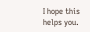I hope this helps you.